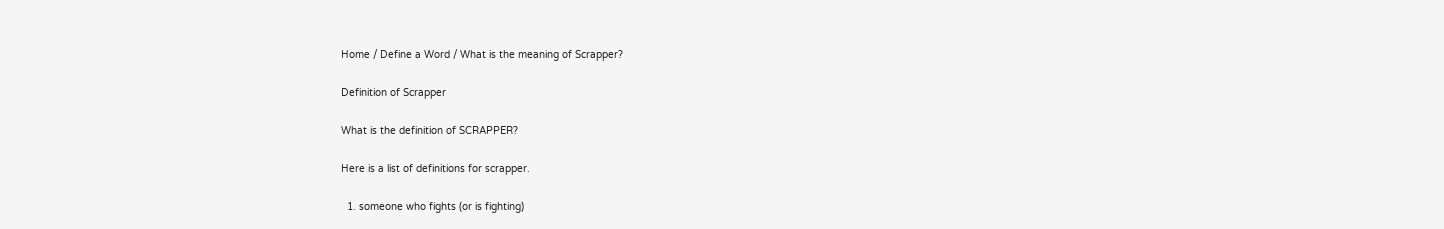Home / Define a Word / What is the meaning of Scrapper?

Definition of Scrapper

What is the definition of SCRAPPER?

Here is a list of definitions for scrapper.

  1. someone who fights (or is fighting)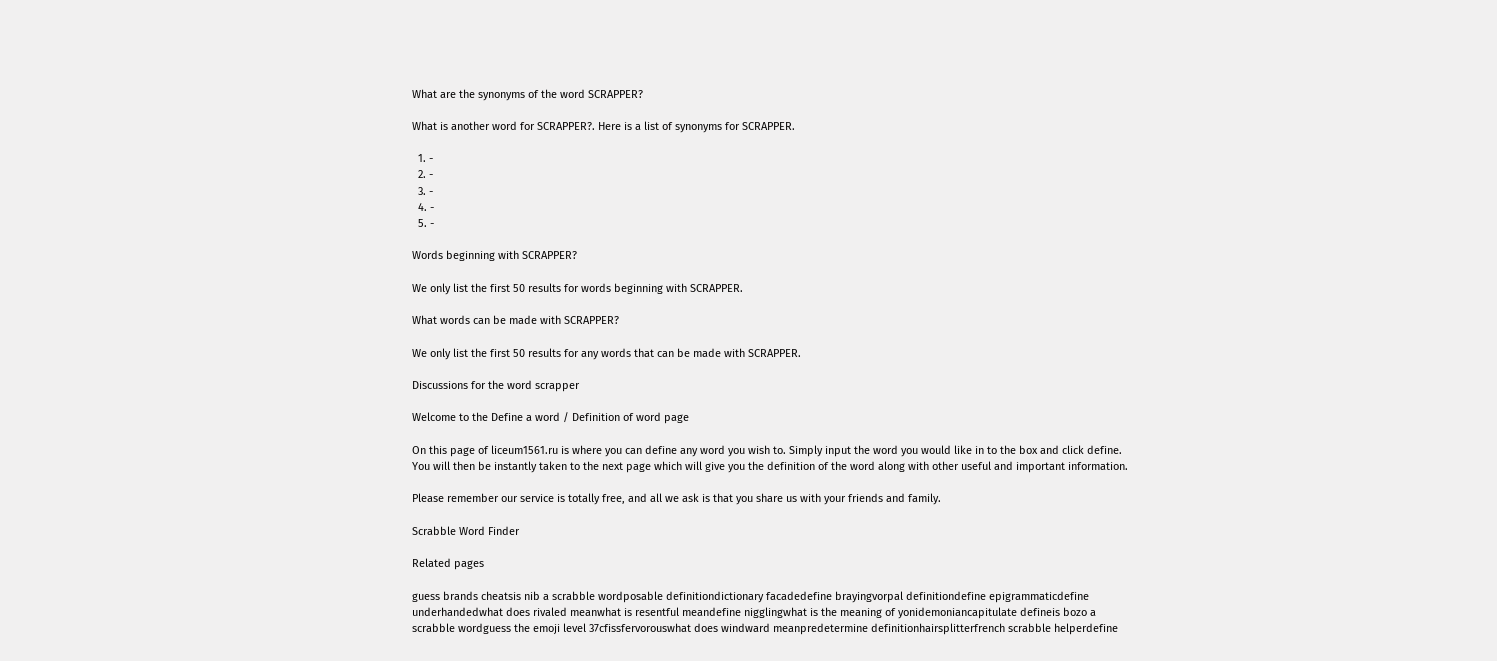What are the synonyms of the word SCRAPPER?

What is another word for SCRAPPER?. Here is a list of synonyms for SCRAPPER.

  1. -
  2. -
  3. -
  4. -
  5. -

Words beginning with SCRAPPER?

We only list the first 50 results for words beginning with SCRAPPER.

What words can be made with SCRAPPER?

We only list the first 50 results for any words that can be made with SCRAPPER.

Discussions for the word scrapper

Welcome to the Define a word / Definition of word page

On this page of liceum1561.ru is where you can define any word you wish to. Simply input the word you would like in to the box and click define. You will then be instantly taken to the next page which will give you the definition of the word along with other useful and important information.

Please remember our service is totally free, and all we ask is that you share us with your friends and family.

Scrabble Word Finder

Related pages

guess brands cheatsis nib a scrabble wordposable definitiondictionary facadedefine brayingvorpal definitiondefine epigrammaticdefine underhandedwhat does rivaled meanwhat is resentful meandefine nigglingwhat is the meaning of yonidemoniancapitulate defineis bozo a scrabble wordguess the emoji level 37cfissfervorouswhat does windward meanpredetermine definitionhairsplitterfrench scrabble helperdefine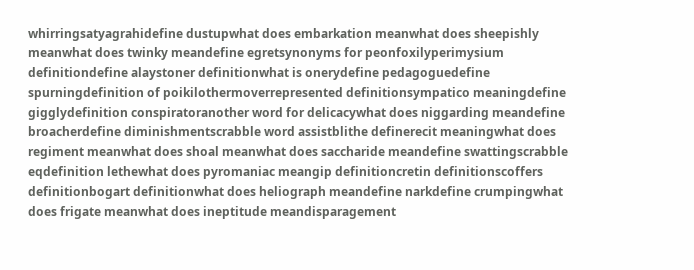whirringsatyagrahidefine dustupwhat does embarkation meanwhat does sheepishly meanwhat does twinky meandefine egretsynonyms for peonfoxilyperimysium definitiondefine alaystoner definitionwhat is onerydefine pedagoguedefine spurningdefinition of poikilothermoverrepresented definitionsympatico meaningdefine gigglydefinition conspiratoranother word for delicacywhat does niggarding meandefine broacherdefine diminishmentscrabble word assistblithe definerecit meaningwhat does regiment meanwhat does shoal meanwhat does saccharide meandefine swattingscrabble eqdefinition lethewhat does pyromaniac meangip definitioncretin definitionscoffers definitionbogart definitionwhat does heliograph meandefine narkdefine crumpingwhat does frigate meanwhat does ineptitude meandisparagement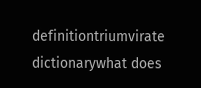definitiontriumvirate dictionarywhat does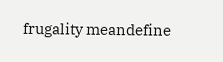frugality meandefine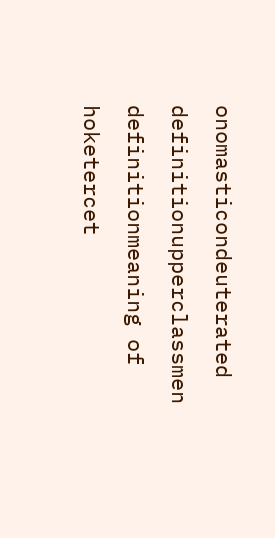onomasticondeuterated definitionupperclassmen definitionmeaning of hoketercet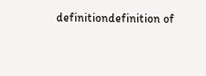definitiondefinition of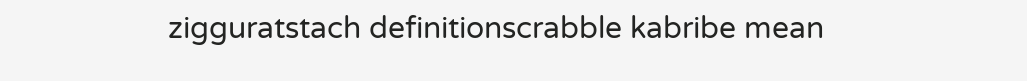zigguratstach definitionscrabble kabribe mean